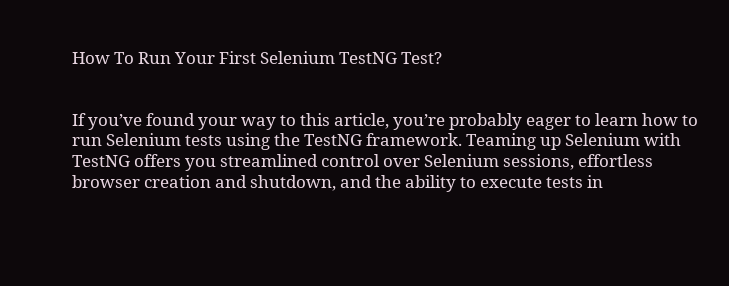How To Run Your First Selenium TestNG Test?


If you’ve found your way to this article, you’re probably eager to learn how to run Selenium tests using the TestNG framework. Teaming up Selenium with TestNG offers you streamlined control over Selenium sessions, effortless browser creation and shutdown, and the ability to execute tests in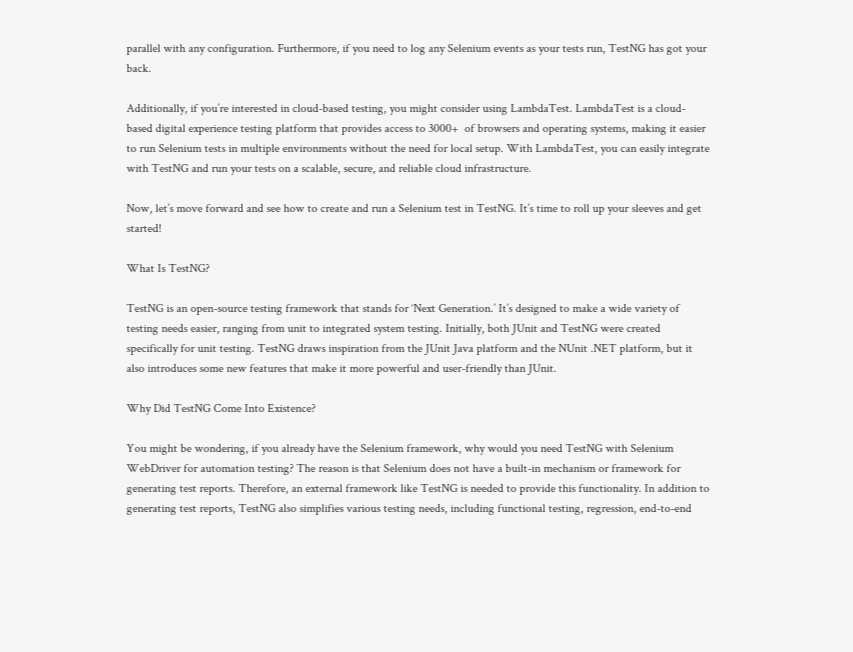parallel with any configuration. Furthermore, if you need to log any Selenium events as your tests run, TestNG has got your back.

Additionally, if you’re interested in cloud-based testing, you might consider using LambdaTest. LambdaTest is a cloud-based digital experience testing platform that provides access to 3000+  of browsers and operating systems, making it easier to run Selenium tests in multiple environments without the need for local setup. With LambdaTest, you can easily integrate with TestNG and run your tests on a scalable, secure, and reliable cloud infrastructure.

Now, let’s move forward and see how to create and run a Selenium test in TestNG. It’s time to roll up your sleeves and get started!

What Is TestNG?

TestNG is an open-source testing framework that stands for ‘Next Generation.’ It’s designed to make a wide variety of testing needs easier, ranging from unit to integrated system testing. Initially, both JUnit and TestNG were created specifically for unit testing. TestNG draws inspiration from the JUnit Java platform and the NUnit .NET platform, but it also introduces some new features that make it more powerful and user-friendly than JUnit.

Why Did TestNG Come Into Existence?

You might be wondering, if you already have the Selenium framework, why would you need TestNG with Selenium WebDriver for automation testing? The reason is that Selenium does not have a built-in mechanism or framework for generating test reports. Therefore, an external framework like TestNG is needed to provide this functionality. In addition to generating test reports, TestNG also simplifies various testing needs, including functional testing, regression, end-to-end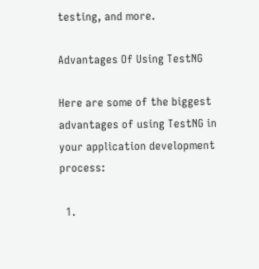testing, and more.

Advantages Of Using TestNG

Here are some of the biggest advantages of using TestNG in your application development process:

  1.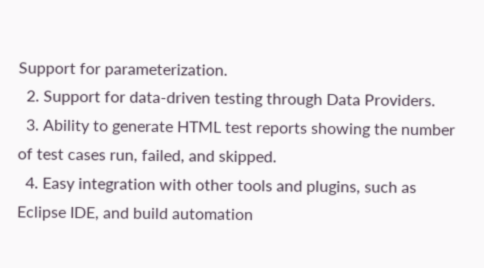Support for parameterization.
  2. Support for data-driven testing through Data Providers.
  3. Ability to generate HTML test reports showing the number of test cases run, failed, and skipped.
  4. Easy integration with other tools and plugins, such as Eclipse IDE, and build automation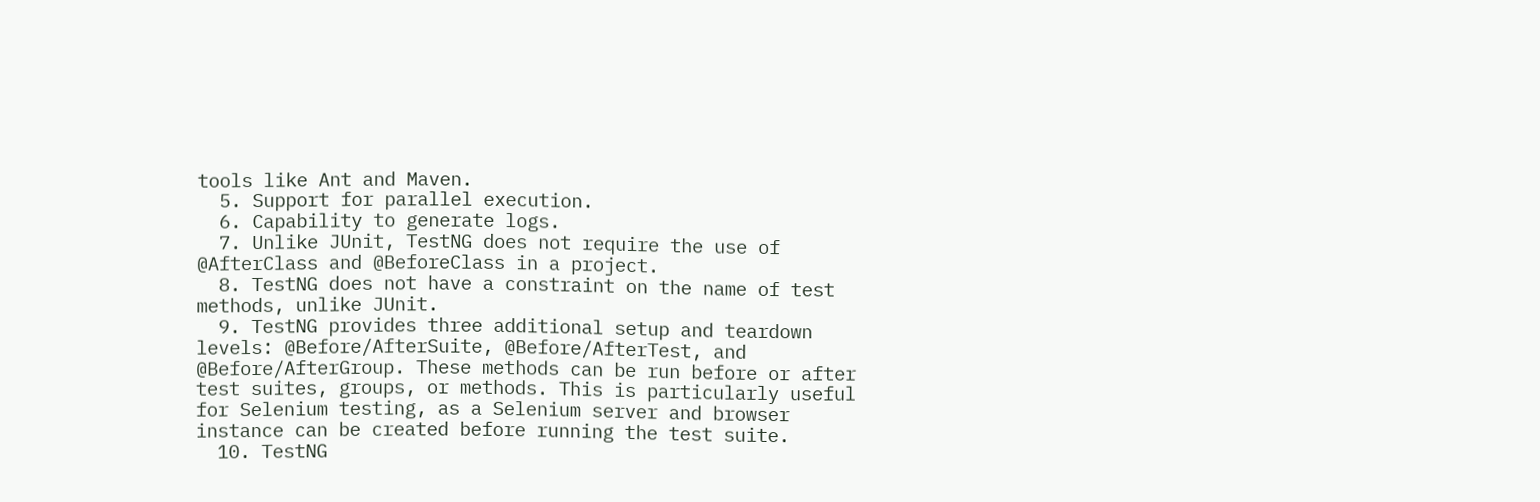tools like Ant and Maven.
  5. Support for parallel execution.
  6. Capability to generate logs.
  7. Unlike JUnit, TestNG does not require the use of @AfterClass and @BeforeClass in a project.
  8. TestNG does not have a constraint on the name of test methods, unlike JUnit.
  9. TestNG provides three additional setup and teardown levels: @Before/AfterSuite, @Before/AfterTest, and @Before/AfterGroup. These methods can be run before or after test suites, groups, or methods. This is particularly useful for Selenium testing, as a Selenium server and browser instance can be created before running the test suite.
  10. TestNG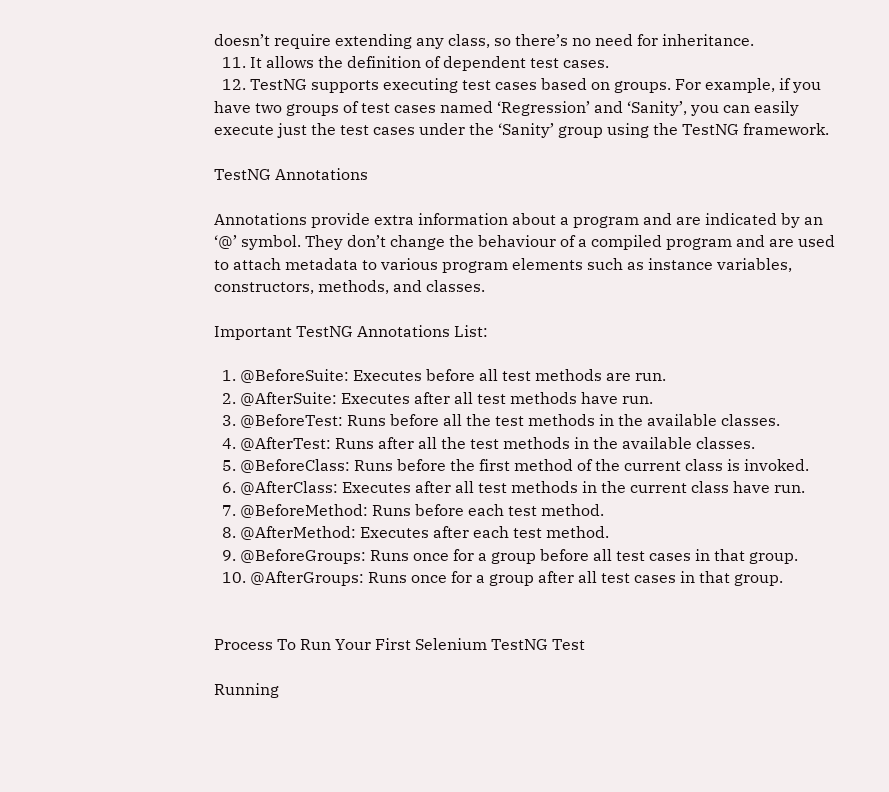doesn’t require extending any class, so there’s no need for inheritance.
  11. It allows the definition of dependent test cases.
  12. TestNG supports executing test cases based on groups. For example, if you have two groups of test cases named ‘Regression’ and ‘Sanity’, you can easily execute just the test cases under the ‘Sanity’ group using the TestNG framework.

TestNG Annotations

Annotations provide extra information about a program and are indicated by an ‘@’ symbol. They don’t change the behaviour of a compiled program and are used to attach metadata to various program elements such as instance variables, constructors, methods, and classes.

Important TestNG Annotations List:

  1. @BeforeSuite: Executes before all test methods are run.
  2. @AfterSuite: Executes after all test methods have run.
  3. @BeforeTest: Runs before all the test methods in the available classes.
  4. @AfterTest: Runs after all the test methods in the available classes.
  5. @BeforeClass: Runs before the first method of the current class is invoked.
  6. @AfterClass: Executes after all test methods in the current class have run.
  7. @BeforeMethod: Runs before each test method.
  8. @AfterMethod: Executes after each test method.
  9. @BeforeGroups: Runs once for a group before all test cases in that group.
  10. @AfterGroups: Runs once for a group after all test cases in that group.


Process To Run Your First Selenium TestNG Test

Running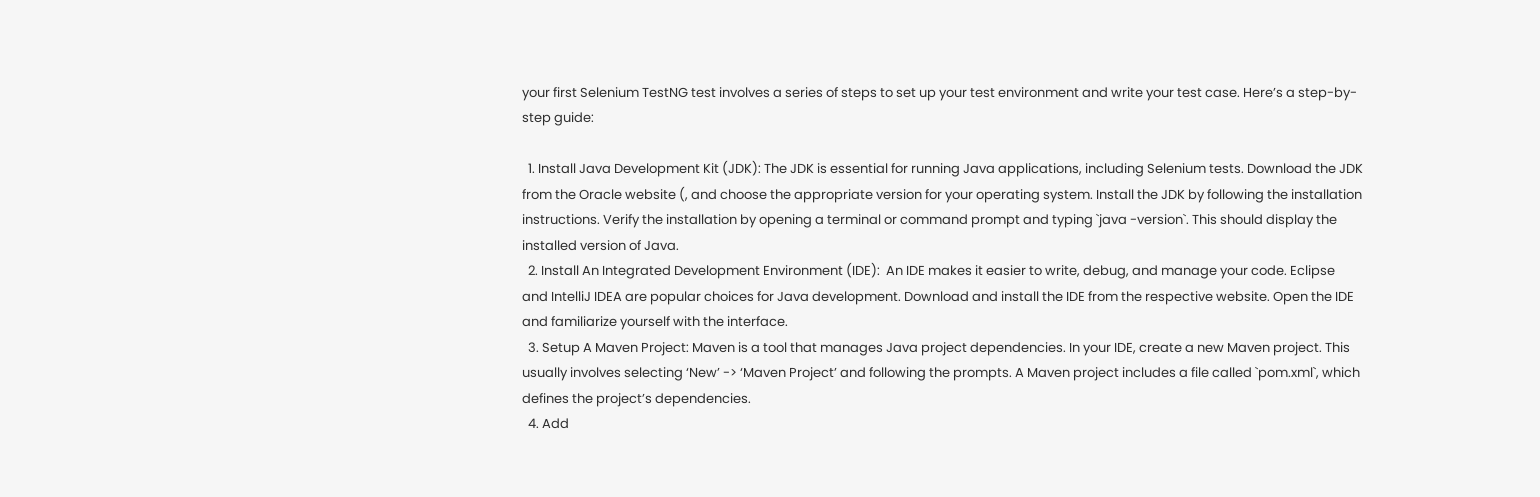your first Selenium TestNG test involves a series of steps to set up your test environment and write your test case. Here’s a step-by-step guide:

  1. Install Java Development Kit (JDK): The JDK is essential for running Java applications, including Selenium tests. Download the JDK from the Oracle website (, and choose the appropriate version for your operating system. Install the JDK by following the installation instructions. Verify the installation by opening a terminal or command prompt and typing `java -version`. This should display the installed version of Java.
  2. Install An Integrated Development Environment (IDE):  An IDE makes it easier to write, debug, and manage your code. Eclipse and IntelliJ IDEA are popular choices for Java development. Download and install the IDE from the respective website. Open the IDE and familiarize yourself with the interface.
  3. Setup A Maven Project: Maven is a tool that manages Java project dependencies. In your IDE, create a new Maven project. This usually involves selecting ‘New’ -> ‘Maven Project’ and following the prompts. A Maven project includes a file called `pom.xml`, which defines the project’s dependencies.
  4. Add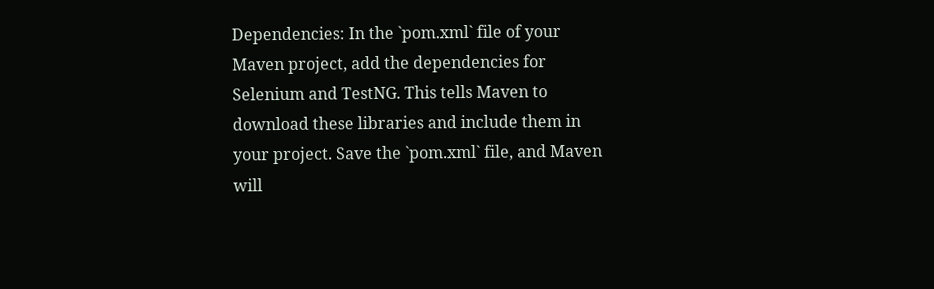Dependencies: In the `pom.xml` file of your Maven project, add the dependencies for Selenium and TestNG. This tells Maven to download these libraries and include them in your project. Save the `pom.xml` file, and Maven will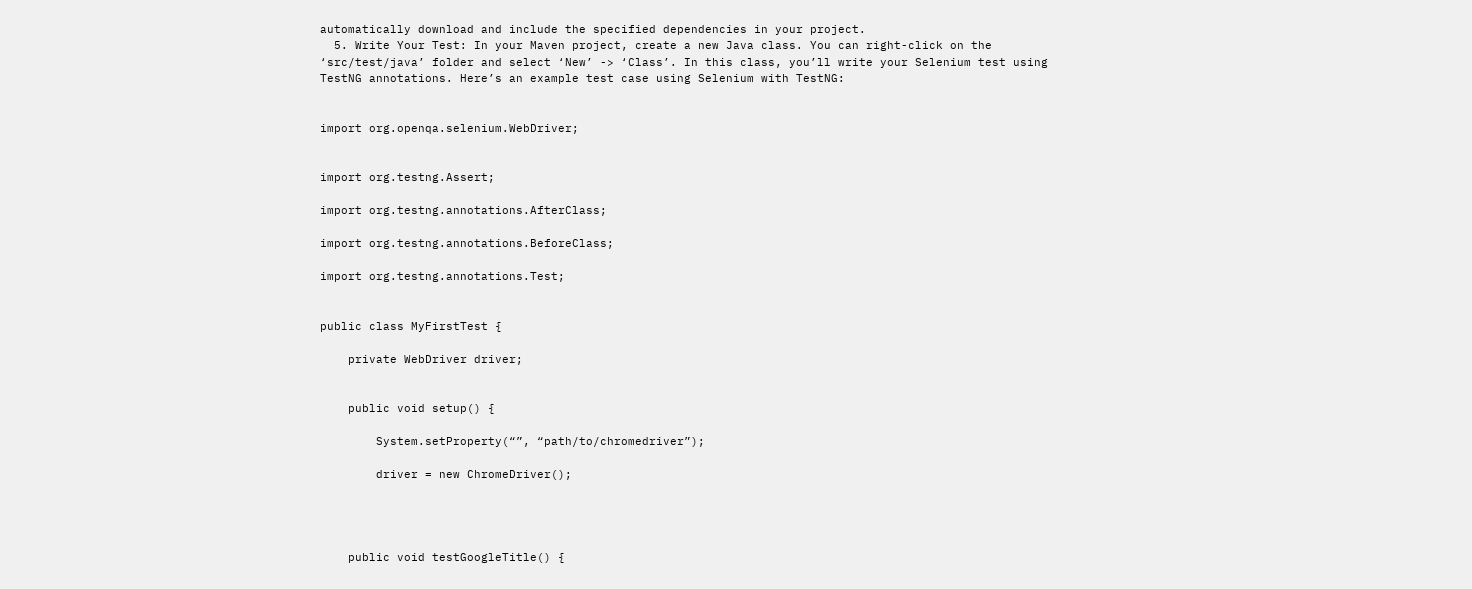automatically download and include the specified dependencies in your project.
  5. Write Your Test: In your Maven project, create a new Java class. You can right-click on the ‘src/test/java’ folder and select ‘New’ -> ‘Class’. In this class, you’ll write your Selenium test using TestNG annotations. Here’s an example test case using Selenium with TestNG:


import org.openqa.selenium.WebDriver;


import org.testng.Assert;

import org.testng.annotations.AfterClass;

import org.testng.annotations.BeforeClass;

import org.testng.annotations.Test;


public class MyFirstTest {

    private WebDriver driver;


    public void setup() {

        System.setProperty(“”, “path/to/chromedriver”);

        driver = new ChromeDriver();




    public void testGoogleTitle() {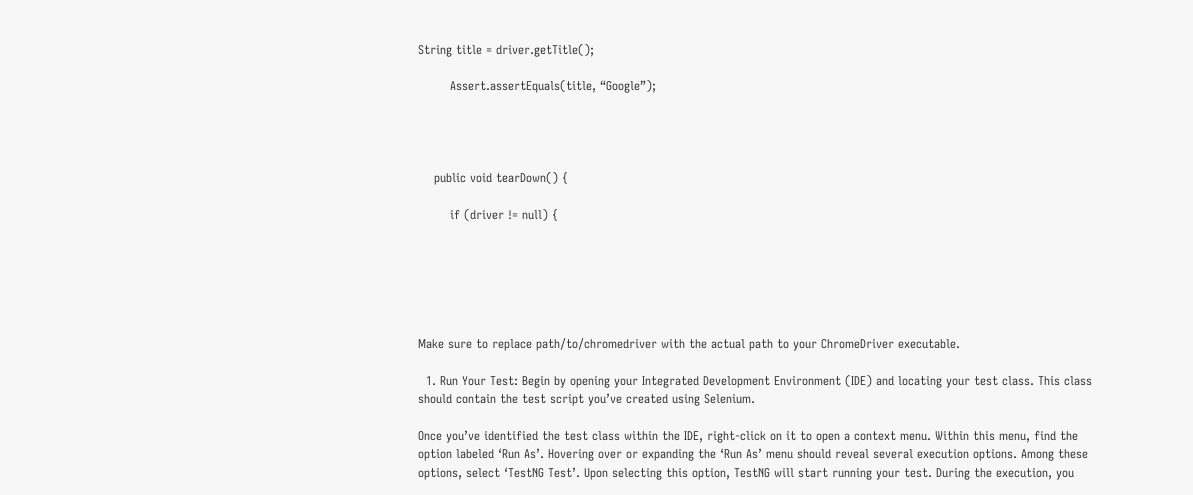String title = driver.getTitle();

        Assert.assertEquals(title, “Google”);




    public void tearDown() {

        if (driver != null) {






Make sure to replace path/to/chromedriver with the actual path to your ChromeDriver executable.

  1. Run Your Test: Begin by opening your Integrated Development Environment (IDE) and locating your test class. This class should contain the test script you’ve created using Selenium.

Once you’ve identified the test class within the IDE, right-click on it to open a context menu. Within this menu, find the option labeled ‘Run As’. Hovering over or expanding the ‘Run As’ menu should reveal several execution options. Among these options, select ‘TestNG Test’. Upon selecting this option, TestNG will start running your test. During the execution, you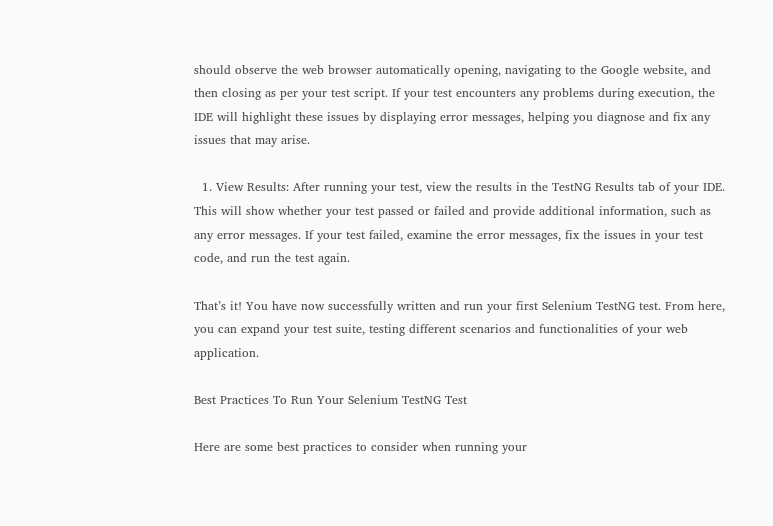should observe the web browser automatically opening, navigating to the Google website, and then closing as per your test script. If your test encounters any problems during execution, the IDE will highlight these issues by displaying error messages, helping you diagnose and fix any issues that may arise.

  1. View Results: After running your test, view the results in the TestNG Results tab of your IDE. This will show whether your test passed or failed and provide additional information, such as any error messages. If your test failed, examine the error messages, fix the issues in your test code, and run the test again.

That’s it! You have now successfully written and run your first Selenium TestNG test. From here, you can expand your test suite, testing different scenarios and functionalities of your web application.

Best Practices To Run Your Selenium TestNG Test

Here are some best practices to consider when running your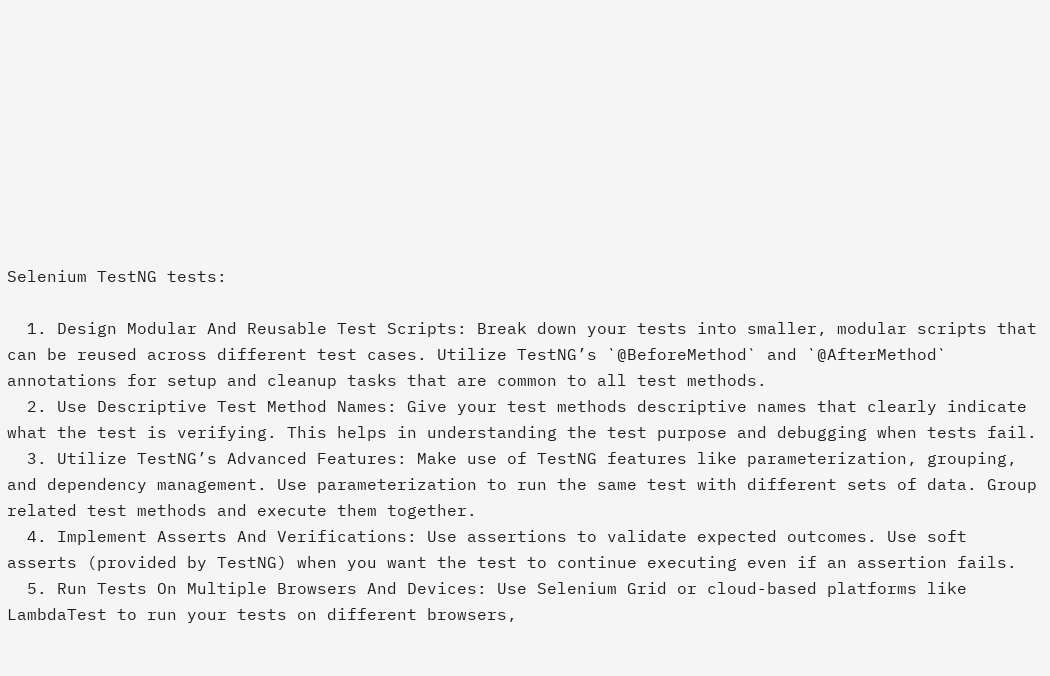Selenium TestNG tests:

  1. Design Modular And Reusable Test Scripts: Break down your tests into smaller, modular scripts that can be reused across different test cases. Utilize TestNG’s `@BeforeMethod` and `@AfterMethod` annotations for setup and cleanup tasks that are common to all test methods.
  2. Use Descriptive Test Method Names: Give your test methods descriptive names that clearly indicate what the test is verifying. This helps in understanding the test purpose and debugging when tests fail.
  3. Utilize TestNG’s Advanced Features: Make use of TestNG features like parameterization, grouping, and dependency management. Use parameterization to run the same test with different sets of data. Group related test methods and execute them together.
  4. Implement Asserts And Verifications: Use assertions to validate expected outcomes. Use soft asserts (provided by TestNG) when you want the test to continue executing even if an assertion fails.
  5. Run Tests On Multiple Browsers And Devices: Use Selenium Grid or cloud-based platforms like LambdaTest to run your tests on different browsers,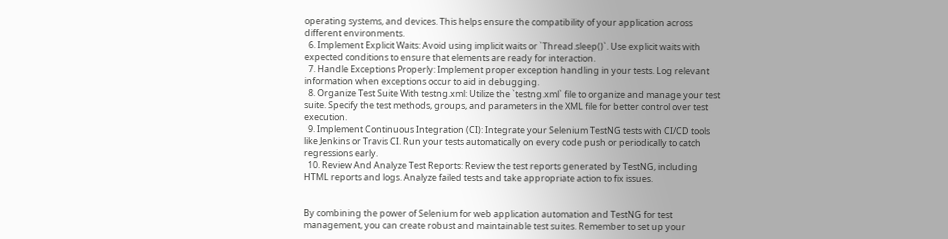operating systems, and devices. This helps ensure the compatibility of your application across different environments.
  6. Implement Explicit Waits: Avoid using implicit waits or `Thread.sleep()`. Use explicit waits with expected conditions to ensure that elements are ready for interaction.
  7. Handle Exceptions Properly: Implement proper exception handling in your tests. Log relevant information when exceptions occur to aid in debugging.
  8. Organize Test Suite With testng.xml: Utilize the `testng.xml` file to organize and manage your test suite. Specify the test methods, groups, and parameters in the XML file for better control over test execution.
  9. Implement Continuous Integration (CI): Integrate your Selenium TestNG tests with CI/CD tools like Jenkins or Travis CI. Run your tests automatically on every code push or periodically to catch regressions early.
  10. Review And Analyze Test Reports: Review the test reports generated by TestNG, including HTML reports and logs. Analyze failed tests and take appropriate action to fix issues.


By combining the power of Selenium for web application automation and TestNG for test management, you can create robust and maintainable test suites. Remember to set up your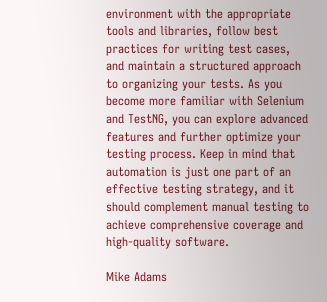environment with the appropriate tools and libraries, follow best practices for writing test cases, and maintain a structured approach to organizing your tests. As you become more familiar with Selenium and TestNG, you can explore advanced features and further optimize your testing process. Keep in mind that automation is just one part of an effective testing strategy, and it should complement manual testing to achieve comprehensive coverage and high-quality software.

Mike Adams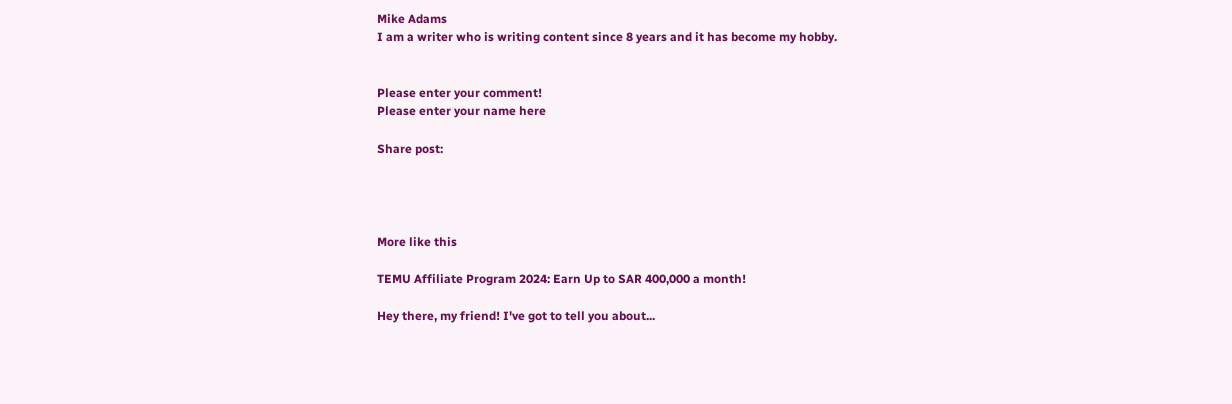Mike Adams
I am a writer who is writing content since 8 years and it has become my hobby.


Please enter your comment!
Please enter your name here

Share post:




More like this

TEMU Affiliate Program 2024: Earn Up to SAR 400,000 a month!

Hey there, my friend! I've got to tell you about...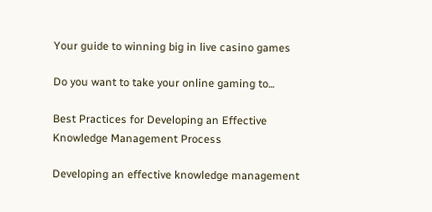Your guide to winning big in live casino games

Do you want to take your online gaming to...

Best Practices for Developing an Effective Knowledge Management Process

Developing an effective knowledge management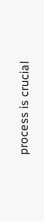process is crucial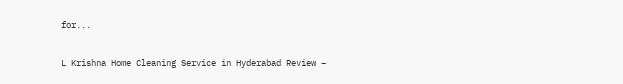for...

L Krishna Home Cleaning Service in Hyderabad Review –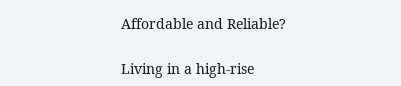Affordable and Reliable?

Living in a high-rise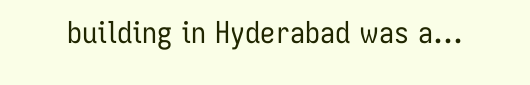building in Hyderabad was a...